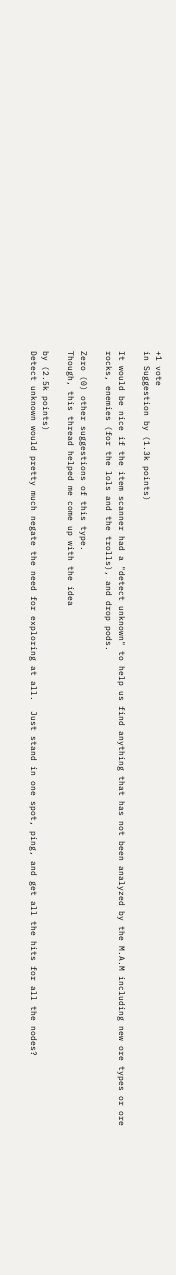+1 vote
in Suggestion by (1.3k points)

It would be nice if the item scanner had a "detect unknown" to help us find anything that has not been analyzed by the M.A.M including new ore types or ore rocks, enemies (for the lols and the trolls), and drop pods.

Zero (0) other suggestions of this type.
Though, this thread helped me come up with the idea

by (2.5k points)
Detect unknown would pretty much negate the need for exploring at all.  Just stand in one spot, ping, and get all the hits for all the nodes?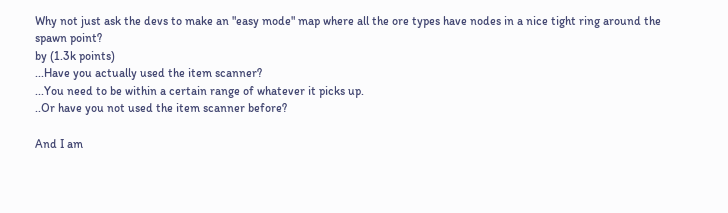Why not just ask the devs to make an "easy mode" map where all the ore types have nodes in a nice tight ring around the spawn point?
by (1.3k points)
...Have you actually used the item scanner?
...You need to be within a certain range of whatever it picks up.
..Or have you not used the item scanner before?

And I am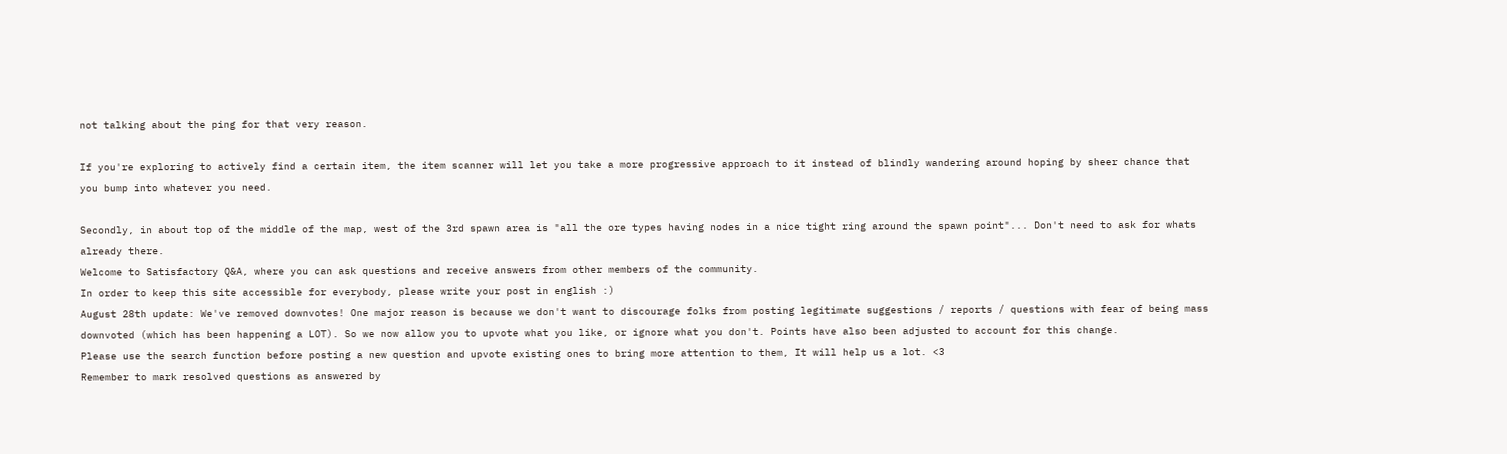not talking about the ping for that very reason.

If you're exploring to actively find a certain item, the item scanner will let you take a more progressive approach to it instead of blindly wandering around hoping by sheer chance that you bump into whatever you need.

Secondly, in about top of the middle of the map, west of the 3rd spawn area is "all the ore types having nodes in a nice tight ring around the spawn point"... Don't need to ask for whats already there.
Welcome to Satisfactory Q&A, where you can ask questions and receive answers from other members of the community.
In order to keep this site accessible for everybody, please write your post in english :)
August 28th update: We've removed downvotes! One major reason is because we don't want to discourage folks from posting legitimate suggestions / reports / questions with fear of being mass downvoted (which has been happening a LOT). So we now allow you to upvote what you like, or ignore what you don't. Points have also been adjusted to account for this change.
Please use the search function before posting a new question and upvote existing ones to bring more attention to them, It will help us a lot. <3
Remember to mark resolved questions as answered by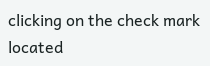clicking on the check mark located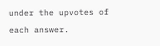under the upvotes of each answer.